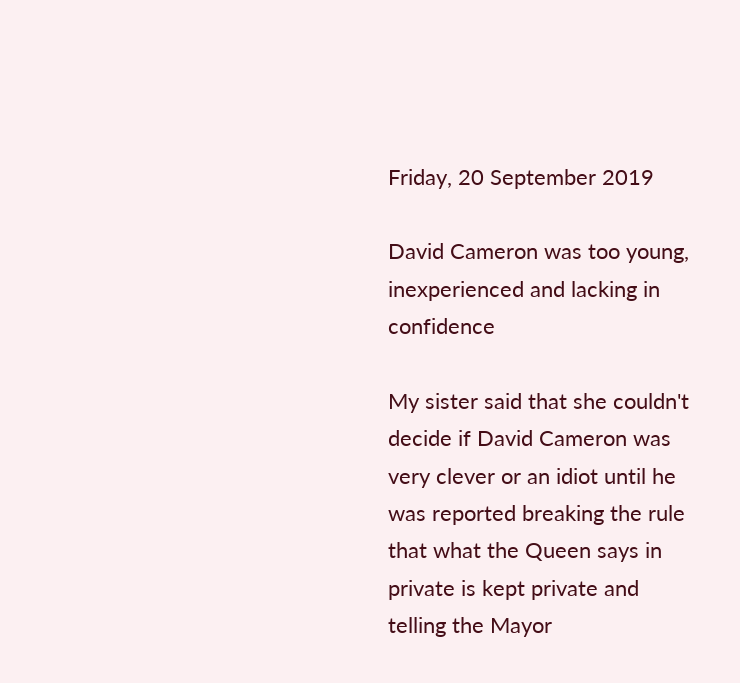Friday, 20 September 2019

David Cameron was too young, inexperienced and lacking in confidence

My sister said that she couldn't decide if David Cameron was very clever or an idiot until he was reported breaking the rule that what the Queen says in private is kept private and telling the Mayor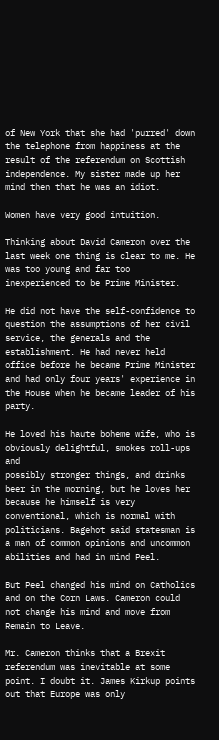of New York that she had 'purred' down the telephone from happiness at the result of the referendum on Scottish independence. My sister made up her mind then that he was an idiot.

Women have very good intuition.

Thinking about David Cameron over the last week one thing is clear to me. He was too young and far too inexperienced to be Prime Minister.

He did not have the self-confidence to question the assumptions of her civil service, the generals and the establishment. He had never held office before he became Prime Minister and had only four years' experience in the House when he became leader of his party.

He loved his haute boheme wife, who is obviously delightful, smokes roll-ups and
possibly stronger things, and drinks beer in the morning, but he loves her because he himself is very conventional, which is normal with politicians. Bagehot said statesman is a man of common opinions and uncommon abilities and had in mind Peel.

But Peel changed his mind on Catholics and on the Corn Laws. Cameron could not change his mind and move from Remain to Leave.

Mr. Cameron thinks that a Brexit referendum was inevitable at some point. I doubt it. James Kirkup points out that Europe was only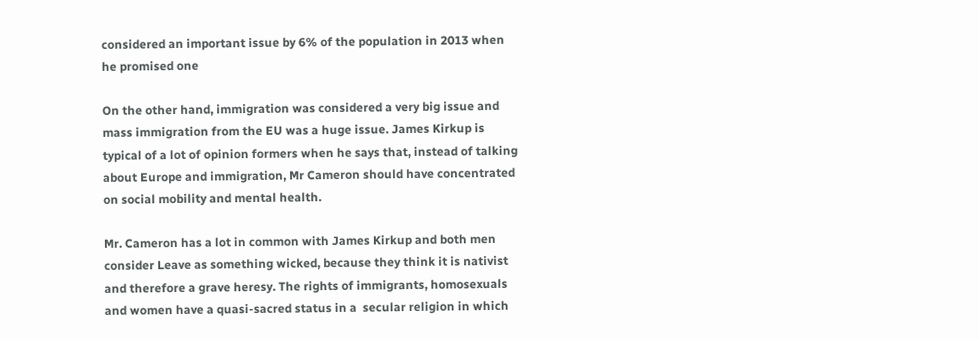considered an important issue by 6% of the population in 2013 when he promised one

On the other hand, immigration was considered a very big issue and mass immigration from the EU was a huge issue. James Kirkup is typical of a lot of opinion formers when he says that, instead of talking about Europe and immigration, Mr Cameron should have concentrated on social mobility and mental health.

Mr. Cameron has a lot in common with James Kirkup and both men consider Leave as something wicked, because they think it is nativist and therefore a grave heresy. The rights of immigrants, homosexuals and women have a quasi-sacred status in a  secular religion in which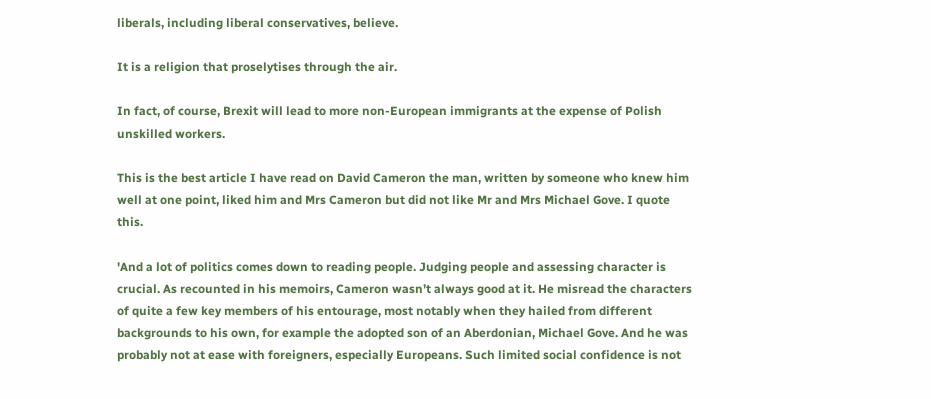liberals, including liberal conservatives, believe.

It is a religion that proselytises through the air.

In fact, of course, Brexit will lead to more non-European immigrants at the expense of Polish unskilled workers.

This is the best article I have read on David Cameron the man, written by someone who knew him well at one point, liked him and Mrs Cameron but did not like Mr and Mrs Michael Gove. I quote this.

'And a lot of politics comes down to reading people. Judging people and assessing character is crucial. As recounted in his memoirs, Cameron wasn’t always good at it. He misread the characters of quite a few key members of his entourage, most notably when they hailed from different backgrounds to his own, for example the adopted son of an Aberdonian, Michael Gove. And he was probably not at ease with foreigners, especially Europeans. Such limited social confidence is not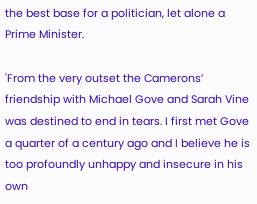the best base for a politician, let alone a Prime Minister.

'From the very outset the Camerons’ friendship with Michael Gove and Sarah Vine was destined to end in tears. I first met Gove a quarter of a century ago and I believe he is too profoundly unhappy and insecure in his own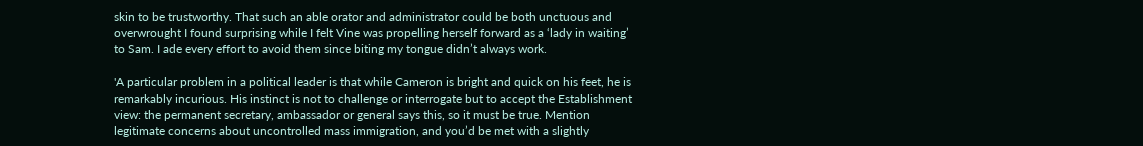skin to be trustworthy. That such an able orator and administrator could be both unctuous and overwrought I found surprising while I felt Vine was propelling herself forward as a ‘lady in waiting’ to Sam. I ade every effort to avoid them since biting my tongue didn’t always work.

'A particular problem in a political leader is that while Cameron is bright and quick on his feet, he is remarkably incurious. His instinct is not to challenge or interrogate but to accept the Establishment view: the permanent secretary, ambassador or general says this, so it must be true. Mention legitimate concerns about uncontrolled mass immigration, and you’d be met with a slightly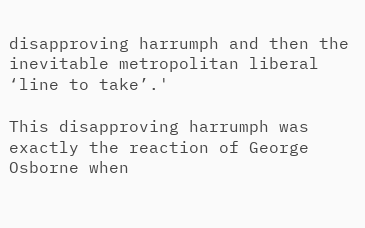disapproving harrumph and then the inevitable metropolitan liberal ‘line to take’.'

This disapproving harrumph was exactly the reaction of George Osborne when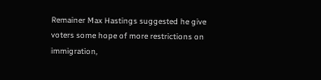Remainer Max Hastings suggested he give voters some hope of more restrictions on immigration,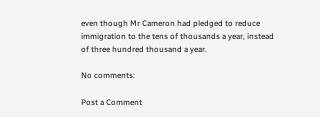even though Mr Cameron had pledged to reduce immigration to the tens of thousands a year, instead of three hundred thousand a year.

No comments:

Post a Comment